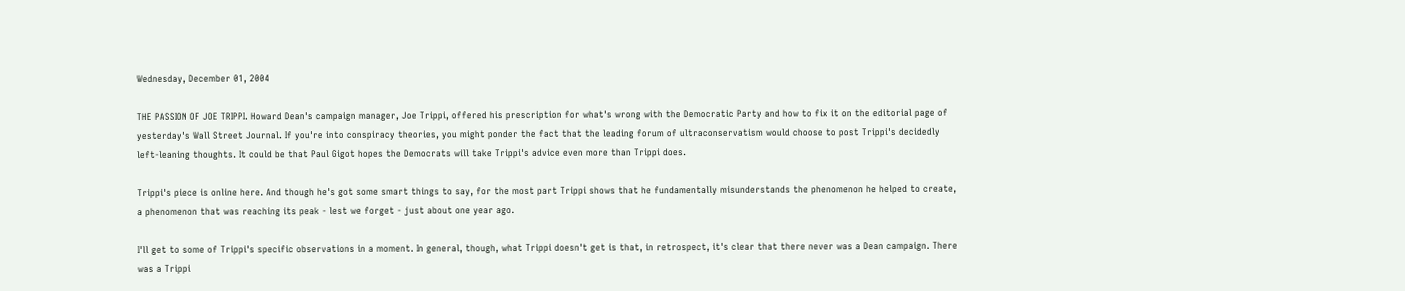Wednesday, December 01, 2004

THE PASSION OF JOE TRIPPI. Howard Dean's campaign manager, Joe Trippi, offered his prescription for what's wrong with the Democratic Party and how to fix it on the editorial page of yesterday's Wall Street Journal. If you're into conspiracy theories, you might ponder the fact that the leading forum of ultraconservatism would choose to post Trippi's decidedly left-leaning thoughts. It could be that Paul Gigot hopes the Democrats will take Trippi's advice even more than Trippi does.

Trippi's piece is online here. And though he's got some smart things to say, for the most part Trippi shows that he fundamentally misunderstands the phenomenon he helped to create, a phenomenon that was reaching its peak - lest we forget - just about one year ago.

I'll get to some of Trippi's specific observations in a moment. In general, though, what Trippi doesn't get is that, in retrospect, it's clear that there never was a Dean campaign. There was a Trippi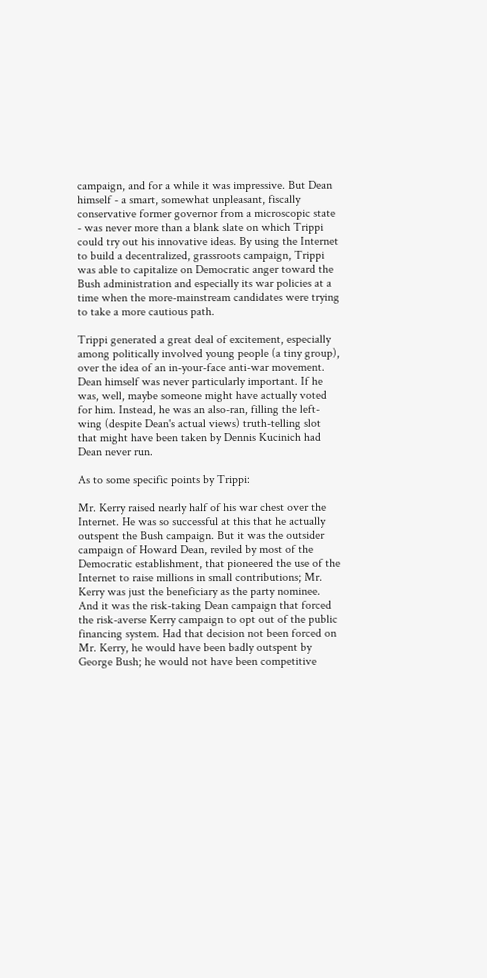campaign, and for a while it was impressive. But Dean himself - a smart, somewhat unpleasant, fiscally conservative former governor from a microscopic state - was never more than a blank slate on which Trippi could try out his innovative ideas. By using the Internet to build a decentralized, grassroots campaign, Trippi was able to capitalize on Democratic anger toward the Bush administration and especially its war policies at a time when the more-mainstream candidates were trying to take a more cautious path.

Trippi generated a great deal of excitement, especially among politically involved young people (a tiny group), over the idea of an in-your-face anti-war movement. Dean himself was never particularly important. If he was, well, maybe someone might have actually voted for him. Instead, he was an also-ran, filling the left-wing (despite Dean's actual views) truth-telling slot that might have been taken by Dennis Kucinich had Dean never run.

As to some specific points by Trippi:

Mr. Kerry raised nearly half of his war chest over the Internet. He was so successful at this that he actually outspent the Bush campaign. But it was the outsider campaign of Howard Dean, reviled by most of the Democratic establishment, that pioneered the use of the Internet to raise millions in small contributions; Mr. Kerry was just the beneficiary as the party nominee. And it was the risk-taking Dean campaign that forced the risk-averse Kerry campaign to opt out of the public financing system. Had that decision not been forced on Mr. Kerry, he would have been badly outspent by George Bush; he would not have been competitive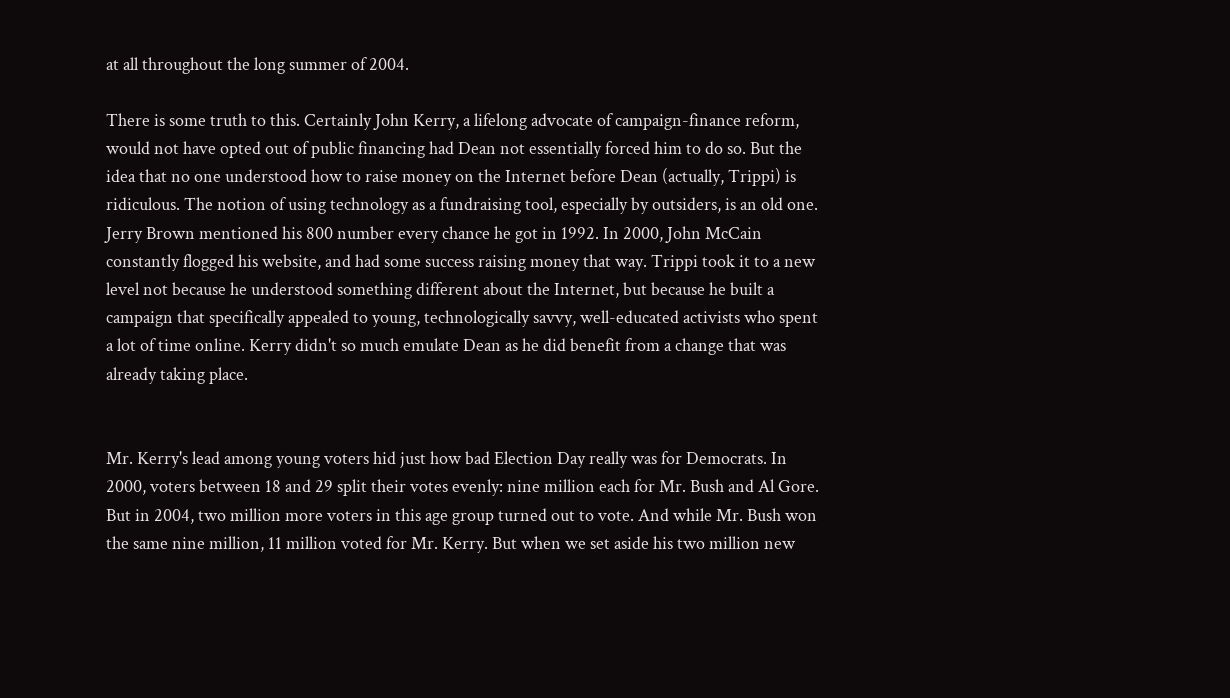at all throughout the long summer of 2004.

There is some truth to this. Certainly John Kerry, a lifelong advocate of campaign-finance reform, would not have opted out of public financing had Dean not essentially forced him to do so. But the idea that no one understood how to raise money on the Internet before Dean (actually, Trippi) is ridiculous. The notion of using technology as a fundraising tool, especially by outsiders, is an old one. Jerry Brown mentioned his 800 number every chance he got in 1992. In 2000, John McCain constantly flogged his website, and had some success raising money that way. Trippi took it to a new level not because he understood something different about the Internet, but because he built a campaign that specifically appealed to young, technologically savvy, well-educated activists who spent a lot of time online. Kerry didn't so much emulate Dean as he did benefit from a change that was already taking place.


Mr. Kerry's lead among young voters hid just how bad Election Day really was for Democrats. In 2000, voters between 18 and 29 split their votes evenly: nine million each for Mr. Bush and Al Gore. But in 2004, two million more voters in this age group turned out to vote. And while Mr. Bush won the same nine million, 11 million voted for Mr. Kerry. But when we set aside his two million new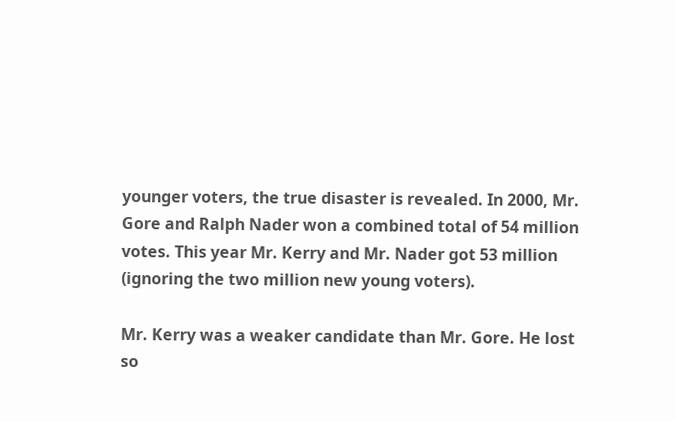younger voters, the true disaster is revealed. In 2000, Mr. Gore and Ralph Nader won a combined total of 54 million votes. This year Mr. Kerry and Mr. Nader got 53 million (ignoring the two million new young voters).

Mr. Kerry was a weaker candidate than Mr. Gore. He lost so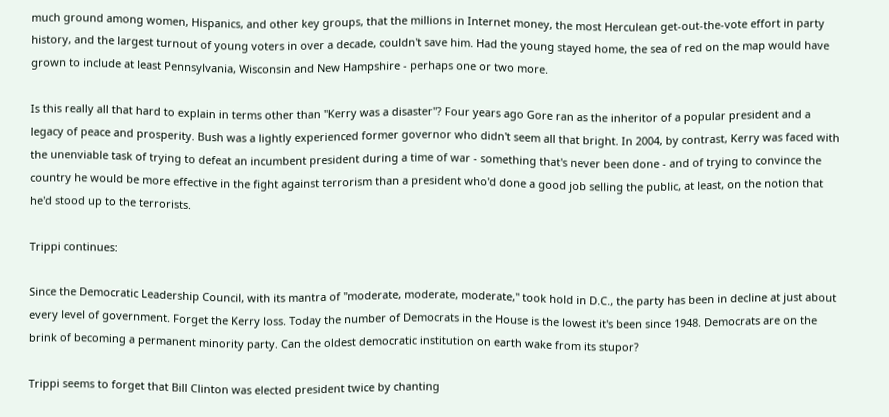much ground among women, Hispanics, and other key groups, that the millions in Internet money, the most Herculean get-out-the-vote effort in party history, and the largest turnout of young voters in over a decade, couldn't save him. Had the young stayed home, the sea of red on the map would have grown to include at least Pennsylvania, Wisconsin and New Hampshire - perhaps one or two more.

Is this really all that hard to explain in terms other than "Kerry was a disaster"? Four years ago Gore ran as the inheritor of a popular president and a legacy of peace and prosperity. Bush was a lightly experienced former governor who didn't seem all that bright. In 2004, by contrast, Kerry was faced with the unenviable task of trying to defeat an incumbent president during a time of war - something that's never been done - and of trying to convince the country he would be more effective in the fight against terrorism than a president who'd done a good job selling the public, at least, on the notion that he'd stood up to the terrorists.

Trippi continues:

Since the Democratic Leadership Council, with its mantra of "moderate, moderate, moderate," took hold in D.C., the party has been in decline at just about every level of government. Forget the Kerry loss. Today the number of Democrats in the House is the lowest it's been since 1948. Democrats are on the brink of becoming a permanent minority party. Can the oldest democratic institution on earth wake from its stupor?

Trippi seems to forget that Bill Clinton was elected president twice by chanting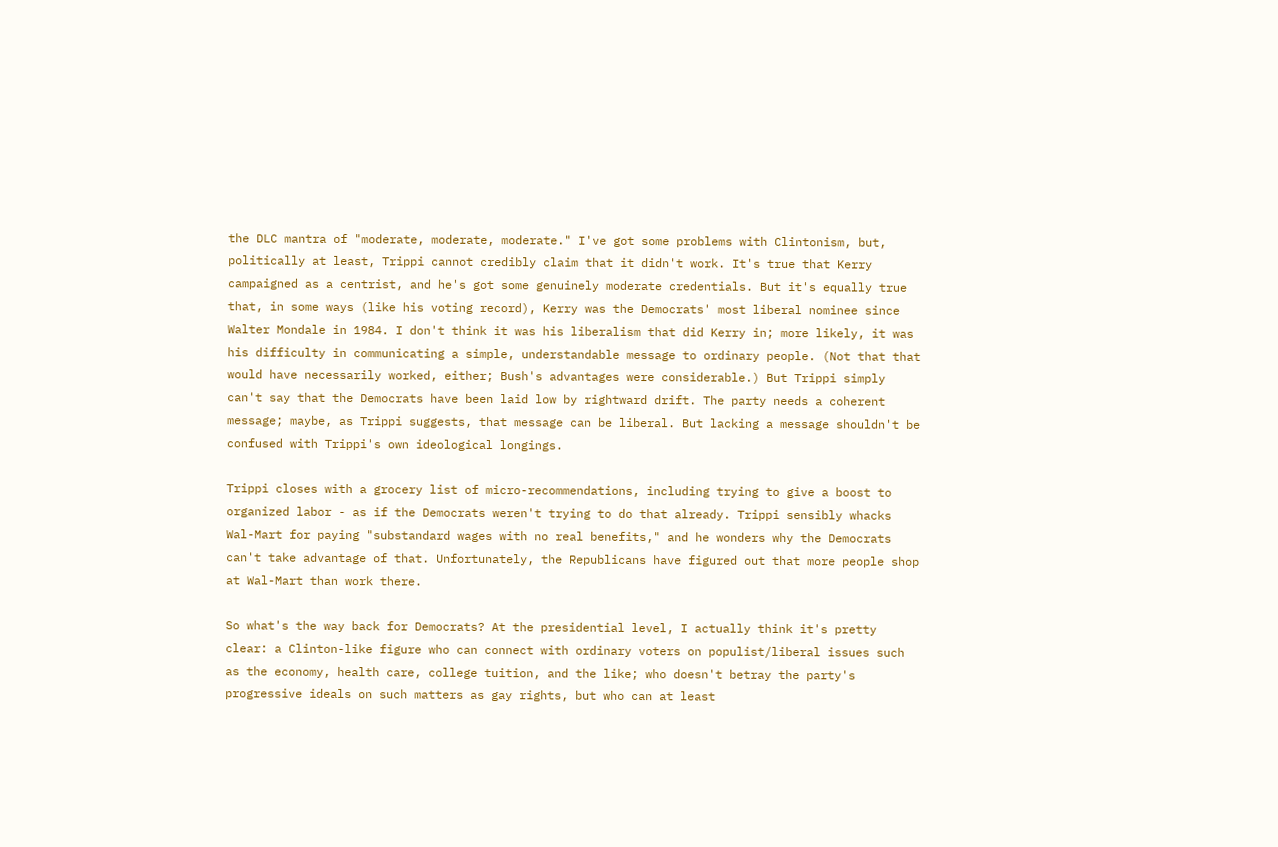the DLC mantra of "moderate, moderate, moderate." I've got some problems with Clintonism, but, politically at least, Trippi cannot credibly claim that it didn't work. It's true that Kerry campaigned as a centrist, and he's got some genuinely moderate credentials. But it's equally true that, in some ways (like his voting record), Kerry was the Democrats' most liberal nominee since Walter Mondale in 1984. I don't think it was his liberalism that did Kerry in; more likely, it was his difficulty in communicating a simple, understandable message to ordinary people. (Not that that would have necessarily worked, either; Bush's advantages were considerable.) But Trippi simply can't say that the Democrats have been laid low by rightward drift. The party needs a coherent message; maybe, as Trippi suggests, that message can be liberal. But lacking a message shouldn't be confused with Trippi's own ideological longings.

Trippi closes with a grocery list of micro-recommendations, including trying to give a boost to organized labor - as if the Democrats weren't trying to do that already. Trippi sensibly whacks Wal-Mart for paying "substandard wages with no real benefits," and he wonders why the Democrats can't take advantage of that. Unfortunately, the Republicans have figured out that more people shop at Wal-Mart than work there.

So what's the way back for Democrats? At the presidential level, I actually think it's pretty clear: a Clinton-like figure who can connect with ordinary voters on populist/liberal issues such as the economy, health care, college tuition, and the like; who doesn't betray the party's progressive ideals on such matters as gay rights, but who can at least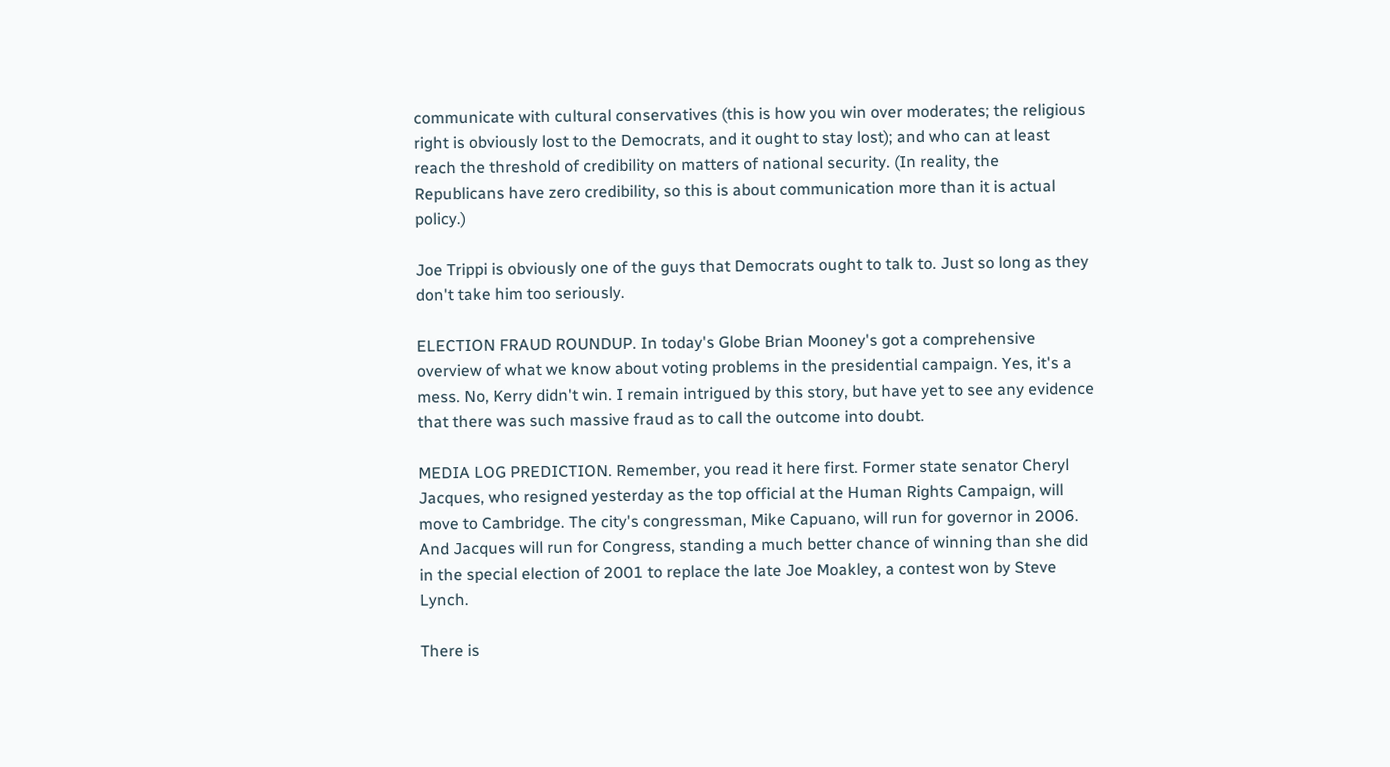communicate with cultural conservatives (this is how you win over moderates; the religious right is obviously lost to the Democrats, and it ought to stay lost); and who can at least reach the threshold of credibility on matters of national security. (In reality, the Republicans have zero credibility, so this is about communication more than it is actual policy.)

Joe Trippi is obviously one of the guys that Democrats ought to talk to. Just so long as they don't take him too seriously.

ELECTION FRAUD ROUNDUP. In today's Globe Brian Mooney's got a comprehensive overview of what we know about voting problems in the presidential campaign. Yes, it's a mess. No, Kerry didn't win. I remain intrigued by this story, but have yet to see any evidence that there was such massive fraud as to call the outcome into doubt.

MEDIA LOG PREDICTION. Remember, you read it here first. Former state senator Cheryl Jacques, who resigned yesterday as the top official at the Human Rights Campaign, will move to Cambridge. The city's congressman, Mike Capuano, will run for governor in 2006. And Jacques will run for Congress, standing a much better chance of winning than she did in the special election of 2001 to replace the late Joe Moakley, a contest won by Steve Lynch.

There is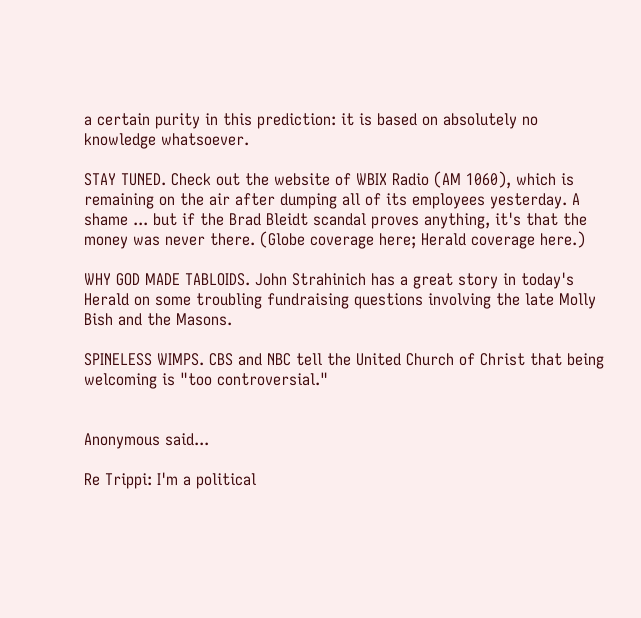a certain purity in this prediction: it is based on absolutely no knowledge whatsoever.

STAY TUNED. Check out the website of WBIX Radio (AM 1060), which is remaining on the air after dumping all of its employees yesterday. A shame ... but if the Brad Bleidt scandal proves anything, it's that the money was never there. (Globe coverage here; Herald coverage here.)

WHY GOD MADE TABLOIDS. John Strahinich has a great story in today's Herald on some troubling fundraising questions involving the late Molly Bish and the Masons.

SPINELESS WIMPS. CBS and NBC tell the United Church of Christ that being welcoming is "too controversial."


Anonymous said...

Re Trippi: I'm a political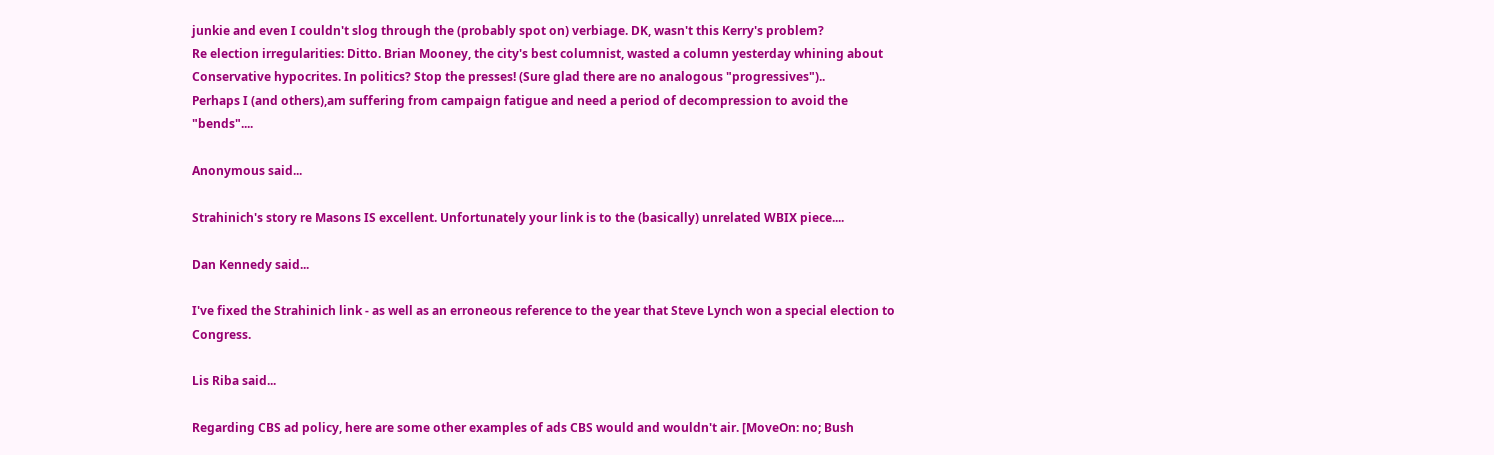junkie and even I couldn't slog through the (probably spot on) verbiage. DK, wasn't this Kerry's problem?
Re election irregularities: Ditto. Brian Mooney, the city's best columnist, wasted a column yesterday whining about Conservative hypocrites. In politics? Stop the presses! (Sure glad there are no analogous "progressives")..
Perhaps I (and others),am suffering from campaign fatigue and need a period of decompression to avoid the "bends"....

Anonymous said...

Strahinich's story re Masons IS excellent. Unfortunately your link is to the (basically) unrelated WBIX piece....

Dan Kennedy said...

I've fixed the Strahinich link - as well as an erroneous reference to the year that Steve Lynch won a special election to Congress.

Lis Riba said...

Regarding CBS ad policy, here are some other examples of ads CBS would and wouldn't air. [MoveOn: no; Bush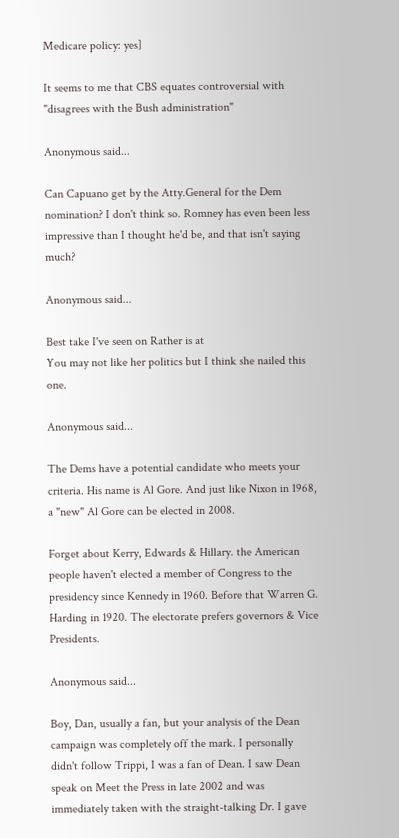Medicare policy: yes]

It seems to me that CBS equates controversial with "disagrees with the Bush administration"

Anonymous said...

Can Capuano get by the Atty.General for the Dem nomination? I don't think so. Romney has even been less impressive than I thought he'd be, and that isn't saying much?

Anonymous said...

Best take I've seen on Rather is at
You may not like her politics but I think she nailed this one.

Anonymous said...

The Dems have a potential candidate who meets your criteria. His name is Al Gore. And just like Nixon in 1968, a "new" Al Gore can be elected in 2008.

Forget about Kerry, Edwards & Hillary. the American people haven't elected a member of Congress to the presidency since Kennedy in 1960. Before that Warren G. Harding in 1920. The electorate prefers governors & Vice Presidents.

Anonymous said...

Boy, Dan, usually a fan, but your analysis of the Dean campaign was completely off the mark. I personally didn't follow Trippi, I was a fan of Dean. I saw Dean speak on Meet the Press in late 2002 and was immediately taken with the straight-talking Dr. I gave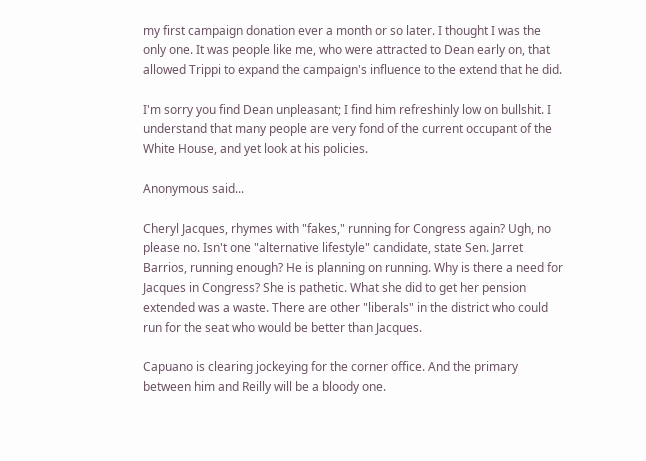my first campaign donation ever a month or so later. I thought I was the only one. It was people like me, who were attracted to Dean early on, that allowed Trippi to expand the campaign's influence to the extend that he did.

I'm sorry you find Dean unpleasant; I find him refreshinly low on bullshit. I understand that many people are very fond of the current occupant of the White House, and yet look at his policies.

Anonymous said...

Cheryl Jacques, rhymes with "fakes," running for Congress again? Ugh, no please no. Isn't one "alternative lifestyle" candidate, state Sen. Jarret Barrios, running enough? He is planning on running. Why is there a need for Jacques in Congress? She is pathetic. What she did to get her pension extended was a waste. There are other "liberals" in the district who could run for the seat who would be better than Jacques.

Capuano is clearing jockeying for the corner office. And the primary between him and Reilly will be a bloody one.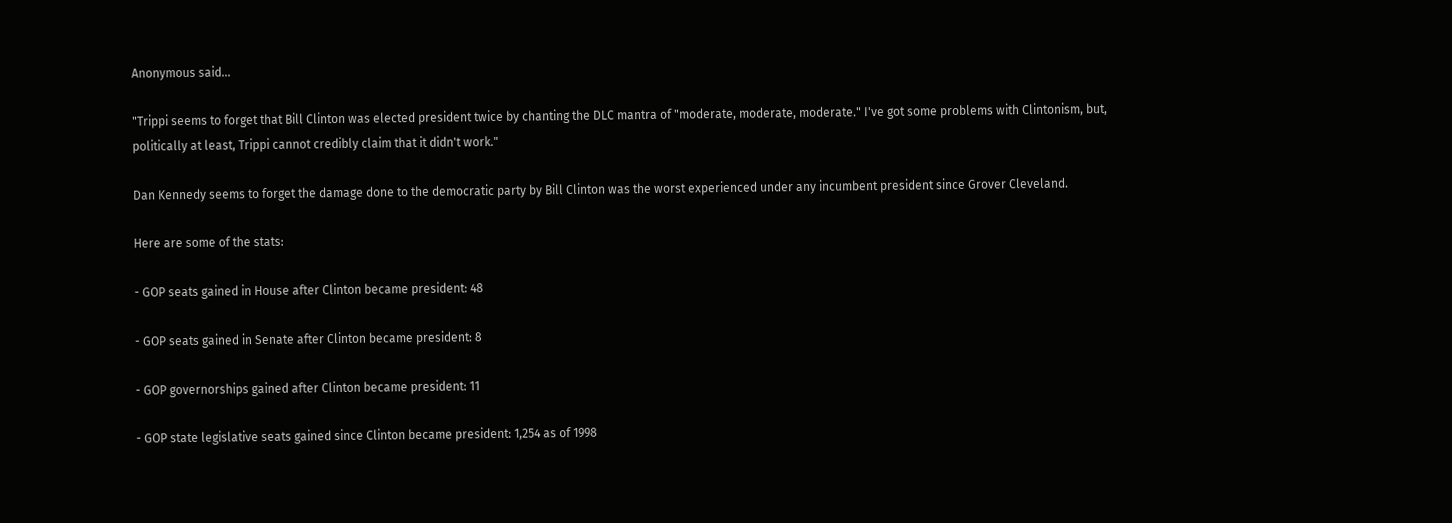Anonymous said...

"Trippi seems to forget that Bill Clinton was elected president twice by chanting the DLC mantra of "moderate, moderate, moderate." I've got some problems with Clintonism, but, politically at least, Trippi cannot credibly claim that it didn't work."

Dan Kennedy seems to forget the damage done to the democratic party by Bill Clinton was the worst experienced under any incumbent president since Grover Cleveland.

Here are some of the stats:

- GOP seats gained in House after Clinton became president: 48

- GOP seats gained in Senate after Clinton became president: 8

- GOP governorships gained after Clinton became president: 11

- GOP state legislative seats gained since Clinton became president: 1,254 as of 1998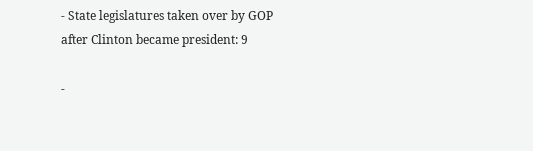- State legislatures taken over by GOP after Clinton became president: 9

-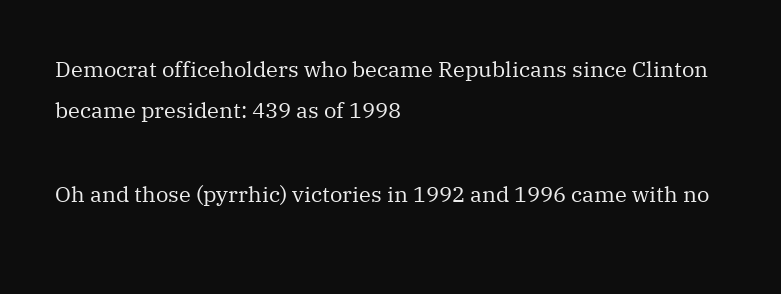Democrat officeholders who became Republicans since Clinton became president: 439 as of 1998

Oh and those (pyrrhic) victories in 1992 and 1996 came with no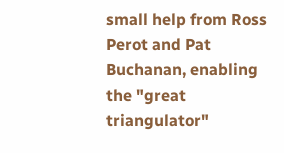small help from Ross Perot and Pat Buchanan, enabling the "great triangulator"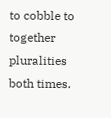to cobble to together pluralities both times.